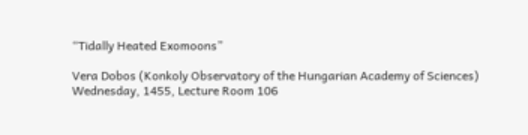“Tidally Heated Exomoons”

Vera Dobos (Konkoly Observatory of the Hungarian Academy of Sciences)
Wednesday, 1455, Lecture Room 106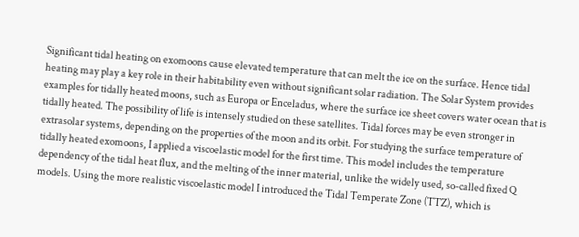Significant tidal heating on exomoons cause elevated temperature that can melt the ice on the surface. Hence tidal heating may play a key role in their habitability even without significant solar radiation. The Solar System provides examples for tidally heated moons, such as Europa or Enceladus, where the surface ice sheet covers water ocean that is tidally heated. The possibility of life is intensely studied on these satellites. Tidal forces may be even stronger in extrasolar systems, depending on the properties of the moon and its orbit. For studying the surface temperature of tidally heated exomoons, I applied a viscoelastic model for the first time. This model includes the temperature dependency of the tidal heat flux, and the melting of the inner material, unlike the widely used, so-called fixed Q models. Using the more realistic viscoelastic model I introduced the Tidal Temperate Zone (TTZ), which is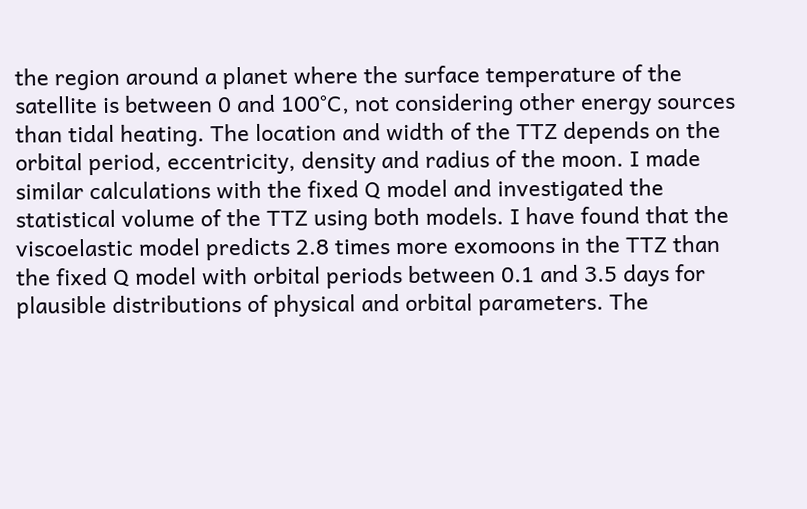the region around a planet where the surface temperature of the satellite is between 0 and 100°C, not considering other energy sources than tidal heating. The location and width of the TTZ depends on the orbital period, eccentricity, density and radius of the moon. I made similar calculations with the fixed Q model and investigated the statistical volume of the TTZ using both models. I have found that the viscoelastic model predicts 2.8 times more exomoons in the TTZ than the fixed Q model with orbital periods between 0.1 and 3.5 days for plausible distributions of physical and orbital parameters. The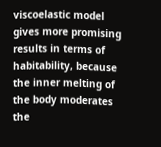viscoelastic model gives more promising results in terms of habitability, because the inner melting of the body moderates the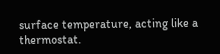surface temperature, acting like a thermostat.